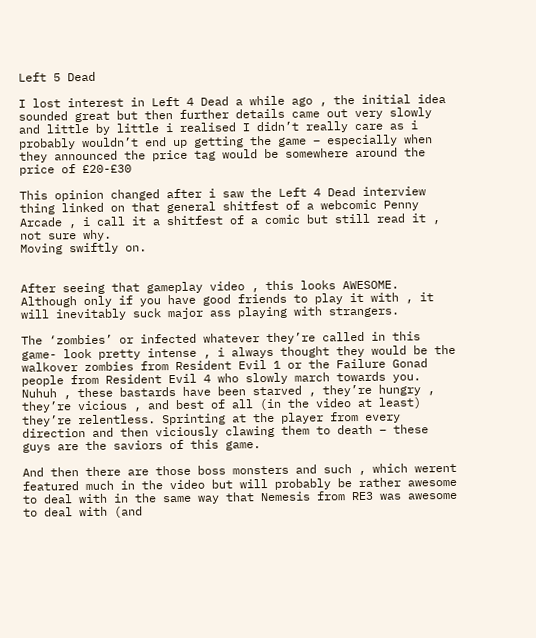Left 5 Dead

I lost interest in Left 4 Dead a while ago , the initial idea sounded great but then further details came out very slowly and little by little i realised I didn’t really care as i probably wouldn’t end up getting the game – especially when they announced the price tag would be somewhere around the price of £20-£30

This opinion changed after i saw the Left 4 Dead interview thing linked on that general shitfest of a webcomic Penny Arcade , i call it a shitfest of a comic but still read it , not sure why.
Moving swiftly on.


After seeing that gameplay video , this looks AWESOME.
Although only if you have good friends to play it with , it will inevitably suck major ass playing with strangers.

The ‘zombies’ or infected whatever they’re called in this game- look pretty intense , i always thought they would be the walkover zombies from Resident Evil 1 or the Failure Gonad people from Resident Evil 4 who slowly march towards you.
Nuhuh , these bastards have been starved , they’re hungry , they’re vicious , and best of all (in the video at least) they’re relentless. Sprinting at the player from every direction and then viciously clawing them to death – these guys are the saviors of this game.

And then there are those boss monsters and such , which werent featured much in the video but will probably be rather awesome to deal with in the same way that Nemesis from RE3 was awesome to deal with (and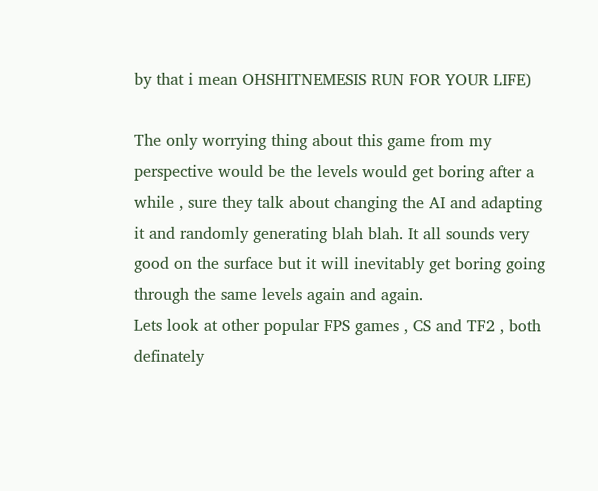by that i mean OHSHITNEMESIS RUN FOR YOUR LIFE)

The only worrying thing about this game from my perspective would be the levels would get boring after a while , sure they talk about changing the AI and adapting it and randomly generating blah blah. It all sounds very good on the surface but it will inevitably get boring going through the same levels again and again.
Lets look at other popular FPS games , CS and TF2 , both definately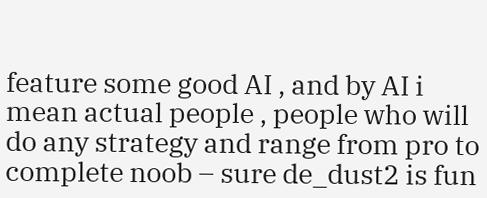feature some good AI , and by AI i mean actual people , people who will do any strategy and range from pro to complete noob – sure de_dust2 is fun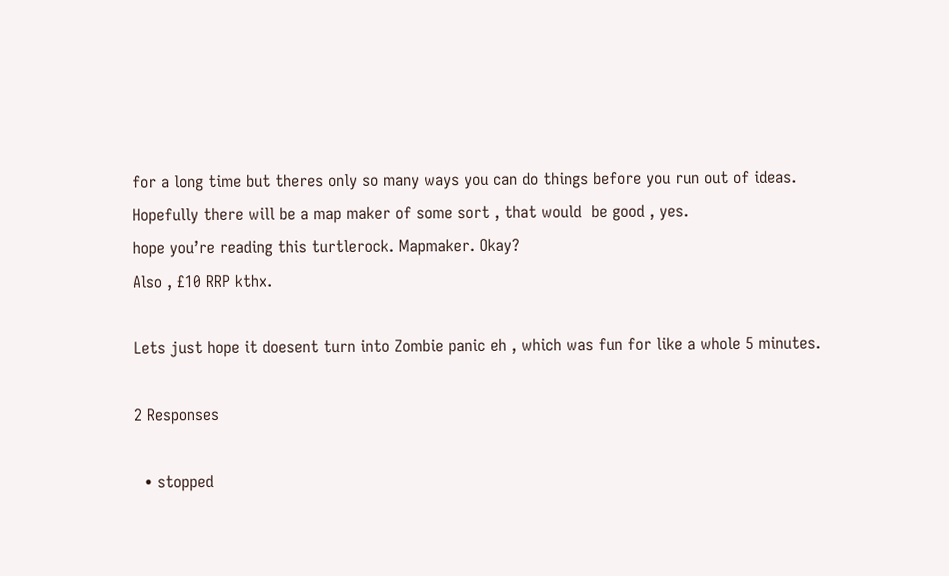for a long time but theres only so many ways you can do things before you run out of ideas.
Hopefully there will be a map maker of some sort , that would  be good , yes.
hope you’re reading this turtlerock. Mapmaker. Okay?
Also , £10 RRP kthx.

Lets just hope it doesent turn into Zombie panic eh , which was fun for like a whole 5 minutes.

2 Responses

  • stopped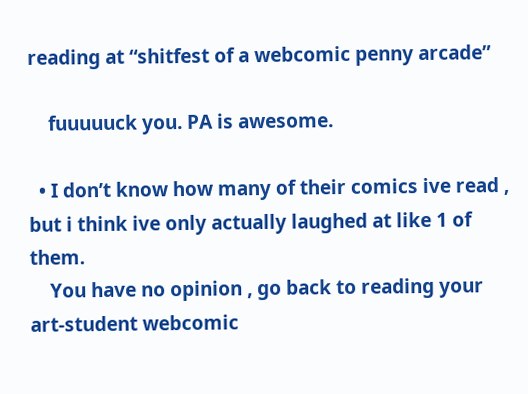reading at “shitfest of a webcomic penny arcade”

    fuuuuuck you. PA is awesome.

  • I don’t know how many of their comics ive read , but i think ive only actually laughed at like 1 of them.
    You have no opinion , go back to reading your art-student webcomic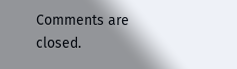Comments are closed.